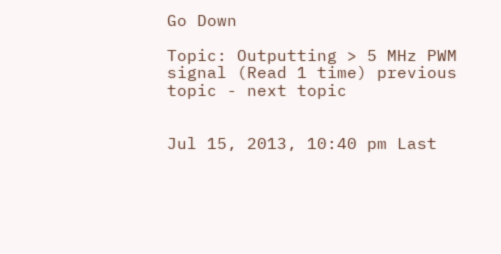Go Down

Topic: Outputting > 5 MHz PWM signal (Read 1 time) previous topic - next topic


Jul 15, 2013, 10:40 pm Last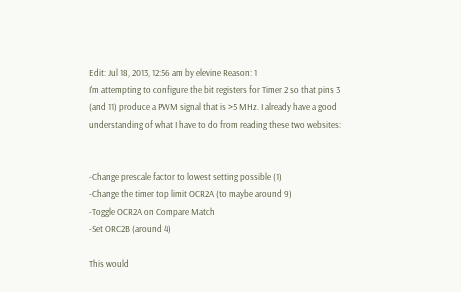Edit: Jul 18, 2013, 12:56 am by elevine Reason: 1
I'm attempting to configure the bit registers for Timer 2 so that pins 3 (and 11) produce a PWM signal that is >5 MHz. I already have a good understanding of what I have to do from reading these two websites:


-Change prescale factor to lowest setting possible (1)
-Change the timer top limit OCR2A (to maybe around 9)
-Toggle OCR2A on Compare Match
-Set ORC2B (around 4)

This would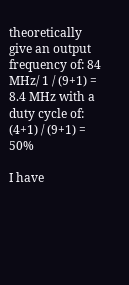theoretically give an output frequency of: 84 MHz/ 1 / (9+1) = 8.4 MHz with a duty cycle of: (4+1) / (9+1) = 50%

I have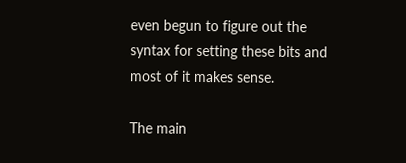even begun to figure out the syntax for setting these bits and most of it makes sense.

The main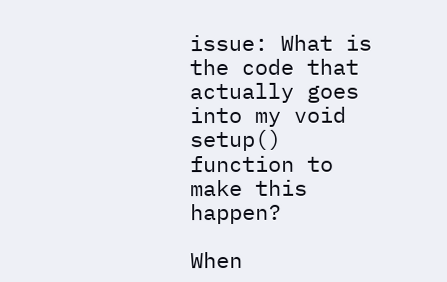issue: What is the code that actually goes into my void setup() function to make this happen?

When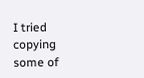I tried copying some of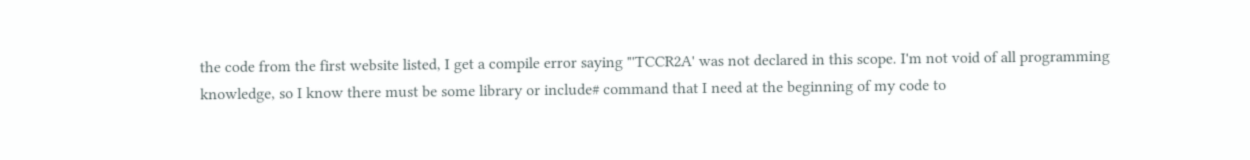the code from the first website listed, I get a compile error saying "'TCCR2A' was not declared in this scope. I'm not void of all programming knowledge, so I know there must be some library or include# command that I need at the beginning of my code to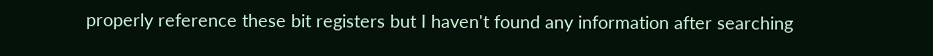properly reference these bit registers but I haven't found any information after searching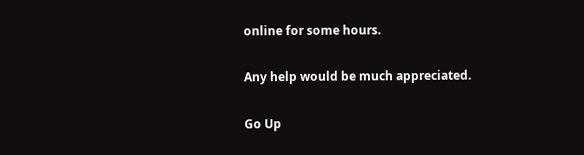online for some hours.

Any help would be much appreciated.

Go Up